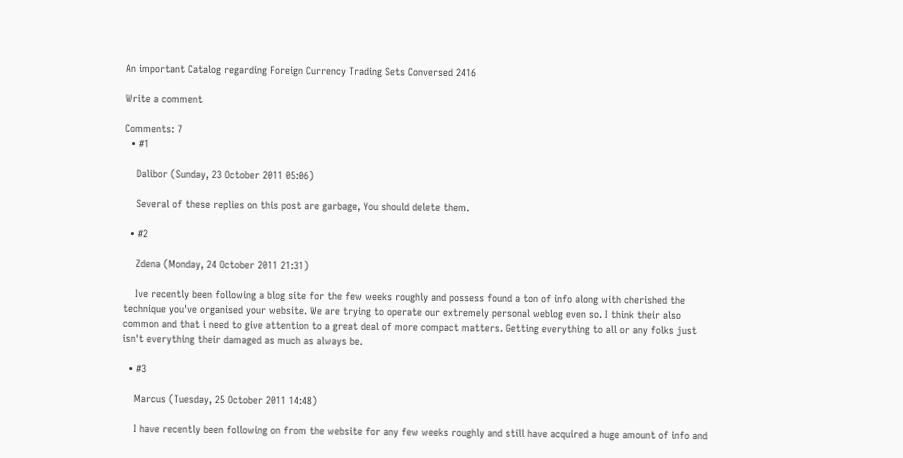An important Catalog regarding Foreign Currency Trading Sets Conversed 2416

Write a comment

Comments: 7
  • #1

    Dalibor (Sunday, 23 October 2011 05:06)

    Several of these replies on this post are garbage, You should delete them.

  • #2

    Zdena (Monday, 24 October 2011 21:31)

    Ive recently been following a blog site for the few weeks roughly and possess found a ton of info along with cherished the technique you've organised your website. We are trying to operate our extremely personal weblog even so. I think their also common and that i need to give attention to a great deal of more compact matters. Getting everything to all or any folks just isn't everything their damaged as much as always be.

  • #3

    Marcus (Tuesday, 25 October 2011 14:48)

    I have recently been following on from the website for any few weeks roughly and still have acquired a huge amount of info and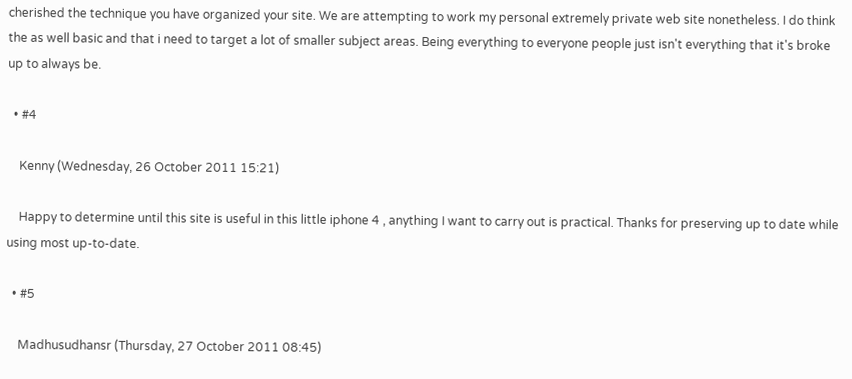cherished the technique you have organized your site. We are attempting to work my personal extremely private web site nonetheless. I do think the as well basic and that i need to target a lot of smaller subject areas. Being everything to everyone people just isn't everything that it's broke up to always be.

  • #4

    Kenny (Wednesday, 26 October 2011 15:21)

    Happy to determine until this site is useful in this little iphone 4 , anything I want to carry out is practical. Thanks for preserving up to date while using most up-to-date.

  • #5

    Madhusudhansr (Thursday, 27 October 2011 08:45)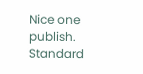Nice one publish. Standard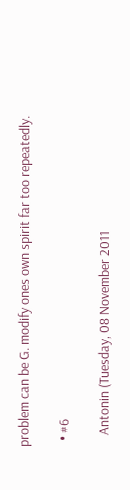problem can be G. modify ones own spirit far too repeatedly.

  • #6

    Antonin (Tuesday, 08 November 2011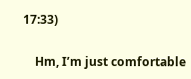17:33)

    Hm, I’m just comfortable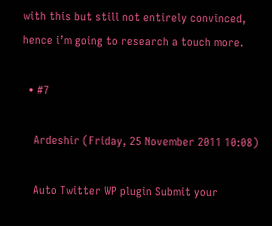with this but still not entirely convinced, hence i’m going to research a touch more.

  • #7

    Ardeshir (Friday, 25 November 2011 10:08)

    Auto Twitter WP plugin Submit your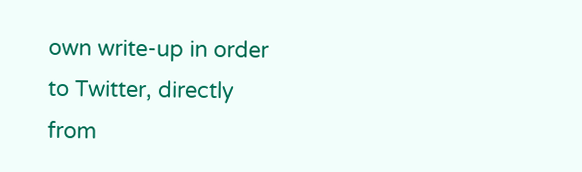own write-up in order to Twitter, directly from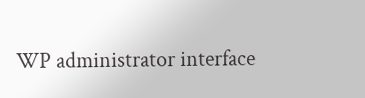WP administrator interface